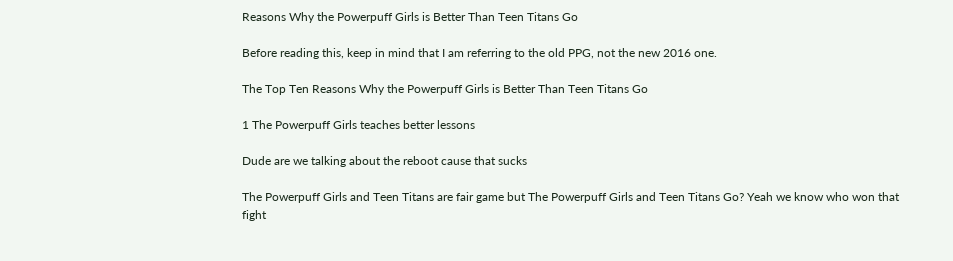Reasons Why the Powerpuff Girls is Better Than Teen Titans Go

Before reading this, keep in mind that I am referring to the old PPG, not the new 2016 one.

The Top Ten Reasons Why the Powerpuff Girls is Better Than Teen Titans Go

1 The Powerpuff Girls teaches better lessons

Dude are we talking about the reboot cause that sucks

The Powerpuff Girls and Teen Titans are fair game but The Powerpuff Girls and Teen Titans Go? Yeah we know who won that fight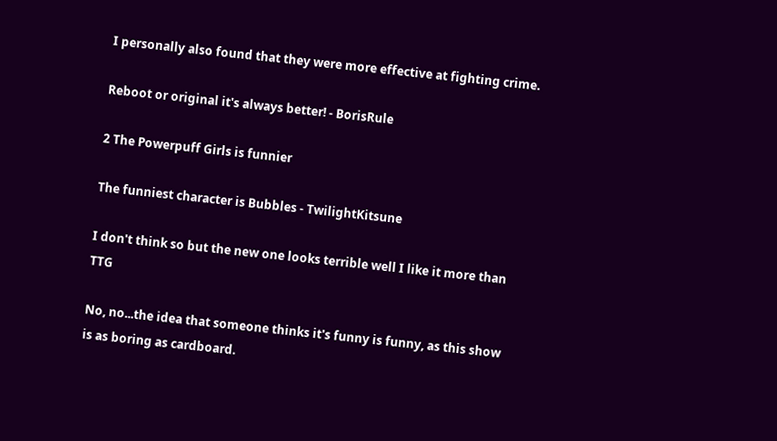I personally also found that they were more effective at fighting crime.

Reboot or original it's always better! - BorisRule

2 The Powerpuff Girls is funnier

The funniest character is Bubbles - TwilightKitsune

I don't think so but the new one looks terrible well I like it more than TTG

No, no...the idea that someone thinks it's funny is funny, as this show is as boring as cardboard.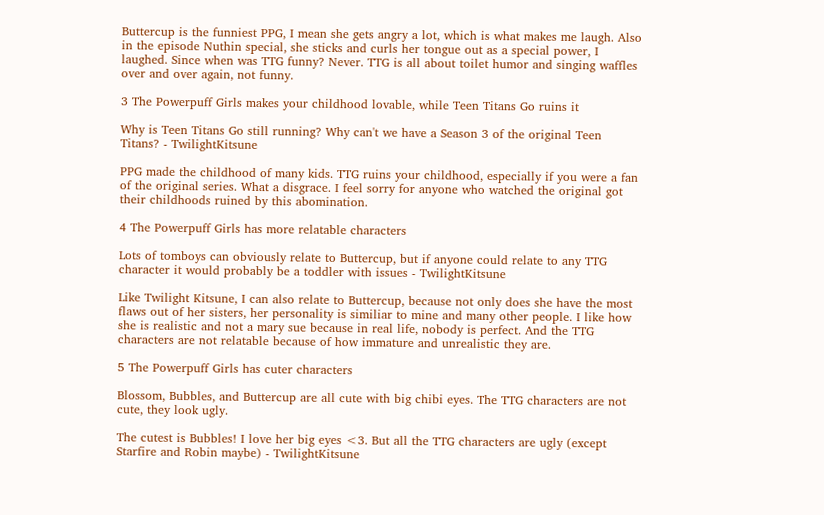Buttercup is the funniest PPG, I mean she gets angry a lot, which is what makes me laugh. Also in the episode Nuthin special, she sticks and curls her tongue out as a special power, I laughed. Since when was TTG funny? Never. TTG is all about toilet humor and singing waffles over and over again, not funny.

3 The Powerpuff Girls makes your childhood lovable, while Teen Titans Go ruins it

Why is Teen Titans Go still running? Why can't we have a Season 3 of the original Teen Titans? - TwilightKitsune

PPG made the childhood of many kids. TTG ruins your childhood, especially if you were a fan of the original series. What a disgrace. I feel sorry for anyone who watched the original got their childhoods ruined by this abomination.

4 The Powerpuff Girls has more relatable characters

Lots of tomboys can obviously relate to Buttercup, but if anyone could relate to any TTG character it would probably be a toddler with issues - TwilightKitsune

Like Twilight Kitsune, I can also relate to Buttercup, because not only does she have the most flaws out of her sisters, her personality is similiar to mine and many other people. I like how she is realistic and not a mary sue because in real life, nobody is perfect. And the TTG characters are not relatable because of how immature and unrealistic they are.

5 The Powerpuff Girls has cuter characters

Blossom, Bubbles, and Buttercup are all cute with big chibi eyes. The TTG characters are not cute, they look ugly.

The cutest is Bubbles! I love her big eyes <3. But all the TTG characters are ugly (except Starfire and Robin maybe) - TwilightKitsune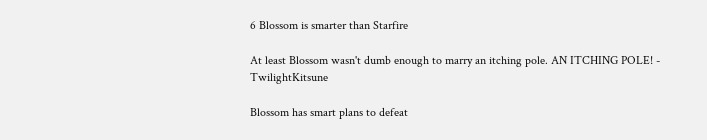6 Blossom is smarter than Starfire

At least Blossom wasn't dumb enough to marry an itching pole. AN ITCHING POLE! - TwilightKitsune

Blossom has smart plans to defeat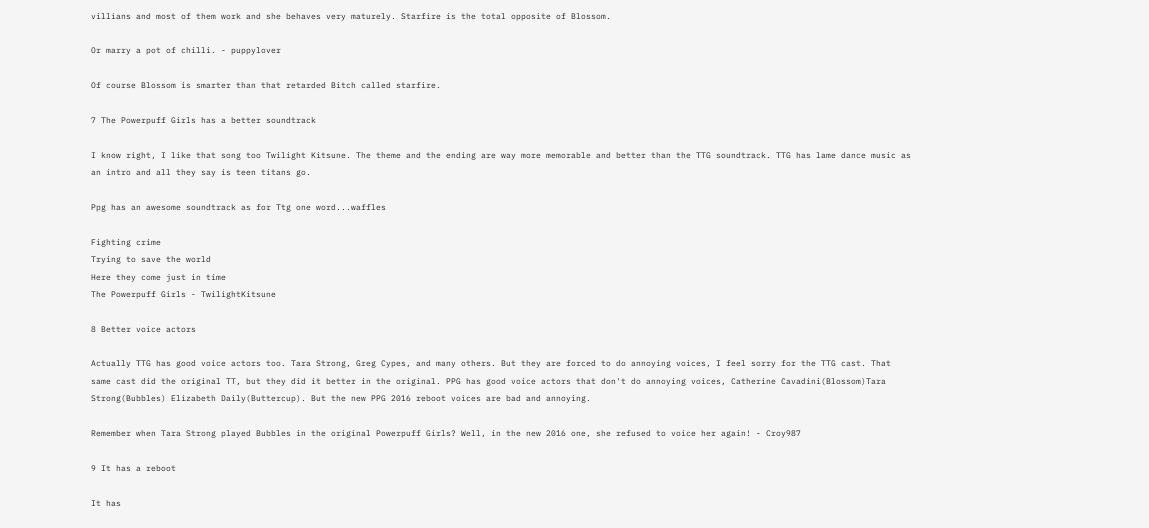villians and most of them work and she behaves very maturely. Starfire is the total opposite of Blossom.

Or marry a pot of chilli. - puppylover

Of course Blossom is smarter than that retarded Bitch called starfire.

7 The Powerpuff Girls has a better soundtrack

I know right, I like that song too Twilight Kitsune. The theme and the ending are way more memorable and better than the TTG soundtrack. TTG has lame dance music as an intro and all they say is teen titans go.

Ppg has an awesome soundtrack as for Ttg one word...waffles

Fighting crime
Trying to save the world
Here they come just in time
The Powerpuff Girls - TwilightKitsune

8 Better voice actors

Actually TTG has good voice actors too. Tara Strong, Greg Cypes, and many others. But they are forced to do annoying voices, I feel sorry for the TTG cast. That same cast did the original TT, but they did it better in the original. PPG has good voice actors that don't do annoying voices, Catherine Cavadini(Blossom)Tara Strong(Bubbles) Elizabeth Daily(Buttercup). But the new PPG 2016 reboot voices are bad and annoying.

Remember when Tara Strong played Bubbles in the original Powerpuff Girls? Well, in the new 2016 one, she refused to voice her again! - Croy987

9 It has a reboot

It has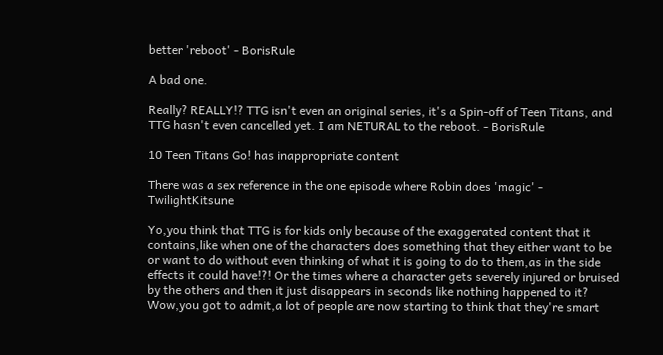better 'reboot' - BorisRule

A bad one.

Really? REALLY!? TTG isn't even an original series, it's a Spin-off of Teen Titans, and TTG hasn't even cancelled yet. I am NETURAL to the reboot. - BorisRule

10 Teen Titans Go! has inappropriate content

There was a sex reference in the one episode where Robin does 'magic' - TwilightKitsune

Yo,you think that TTG is for kids only because of the exaggerated content that it contains,like when one of the characters does something that they either want to be or want to do without even thinking of what it is going to do to them,as in the side effects it could have!?! Or the times where a character gets severely injured or bruised by the others and then it just disappears in seconds like nothing happened to it? Wow,you got to admit,a lot of people are now starting to think that they're smart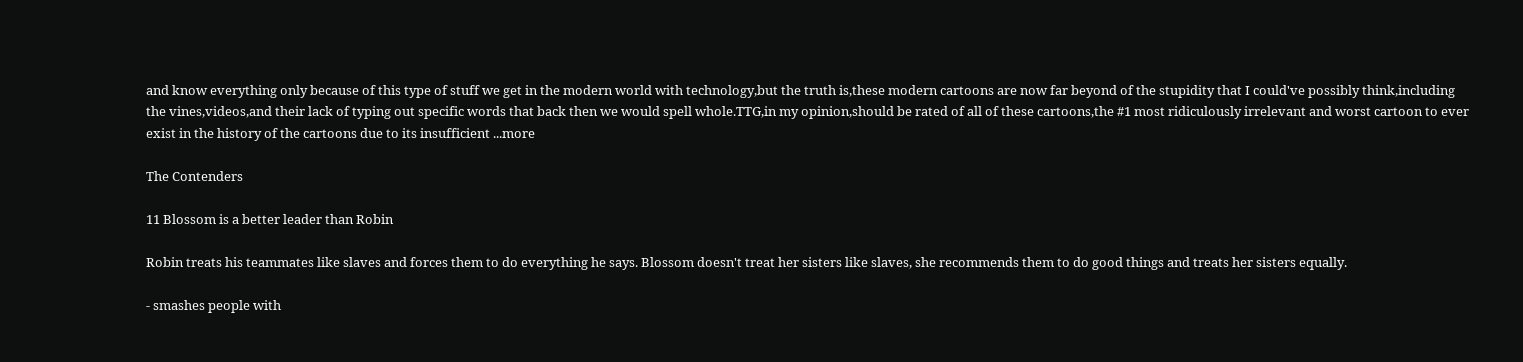and know everything only because of this type of stuff we get in the modern world with technology,but the truth is,these modern cartoons are now far beyond of the stupidity that I could've possibly think,including the vines,videos,and their lack of typing out specific words that back then we would spell whole.TTG,in my opinion,should be rated of all of these cartoons,the #1 most ridiculously irrelevant and worst cartoon to ever exist in the history of the cartoons due to its insufficient ...more

The Contenders

11 Blossom is a better leader than Robin

Robin treats his teammates like slaves and forces them to do everything he says. Blossom doesn't treat her sisters like slaves, she recommends them to do good things and treats her sisters equally.

- smashes people with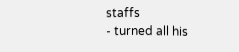staffs
- turned all his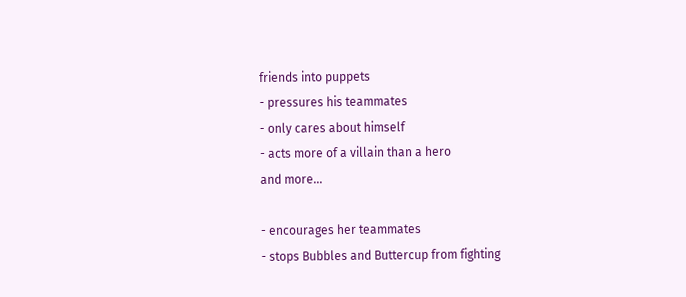friends into puppets
- pressures his teammates
- only cares about himself
- acts more of a villain than a hero
and more...

- encourages her teammates
- stops Bubbles and Buttercup from fighting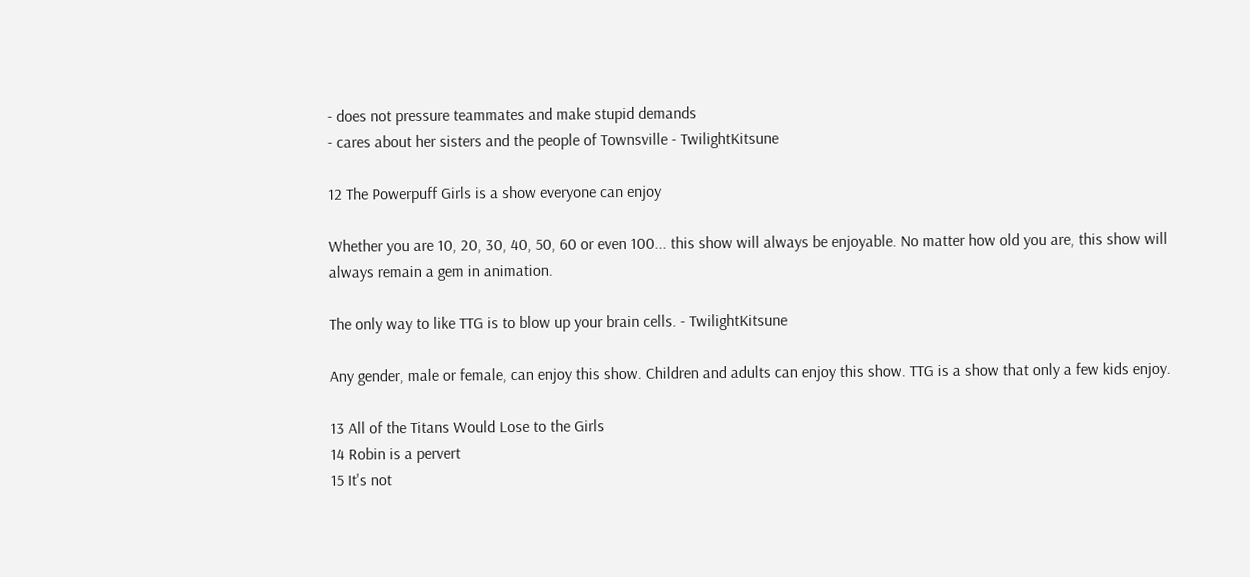- does not pressure teammates and make stupid demands
- cares about her sisters and the people of Townsville - TwilightKitsune

12 The Powerpuff Girls is a show everyone can enjoy

Whether you are 10, 20, 30, 40, 50, 60 or even 100... this show will always be enjoyable. No matter how old you are, this show will always remain a gem in animation.

The only way to like TTG is to blow up your brain cells. - TwilightKitsune

Any gender, male or female, can enjoy this show. Children and adults can enjoy this show. TTG is a show that only a few kids enjoy.

13 All of the Titans Would Lose to the Girls
14 Robin is a pervert
15 It's not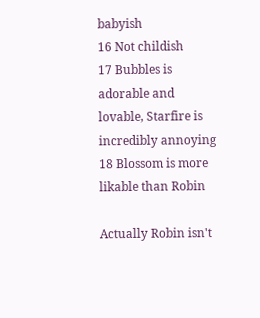babyish
16 Not childish
17 Bubbles is adorable and lovable, Starfire is incredibly annoying
18 Blossom is more likable than Robin

Actually Robin isn't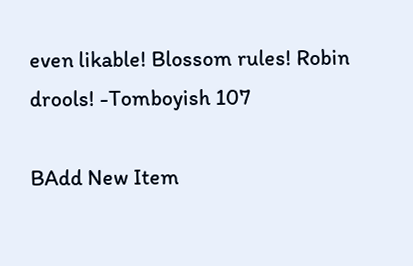even likable! Blossom rules! Robin drools! -Tomboyish 107

BAdd New Item